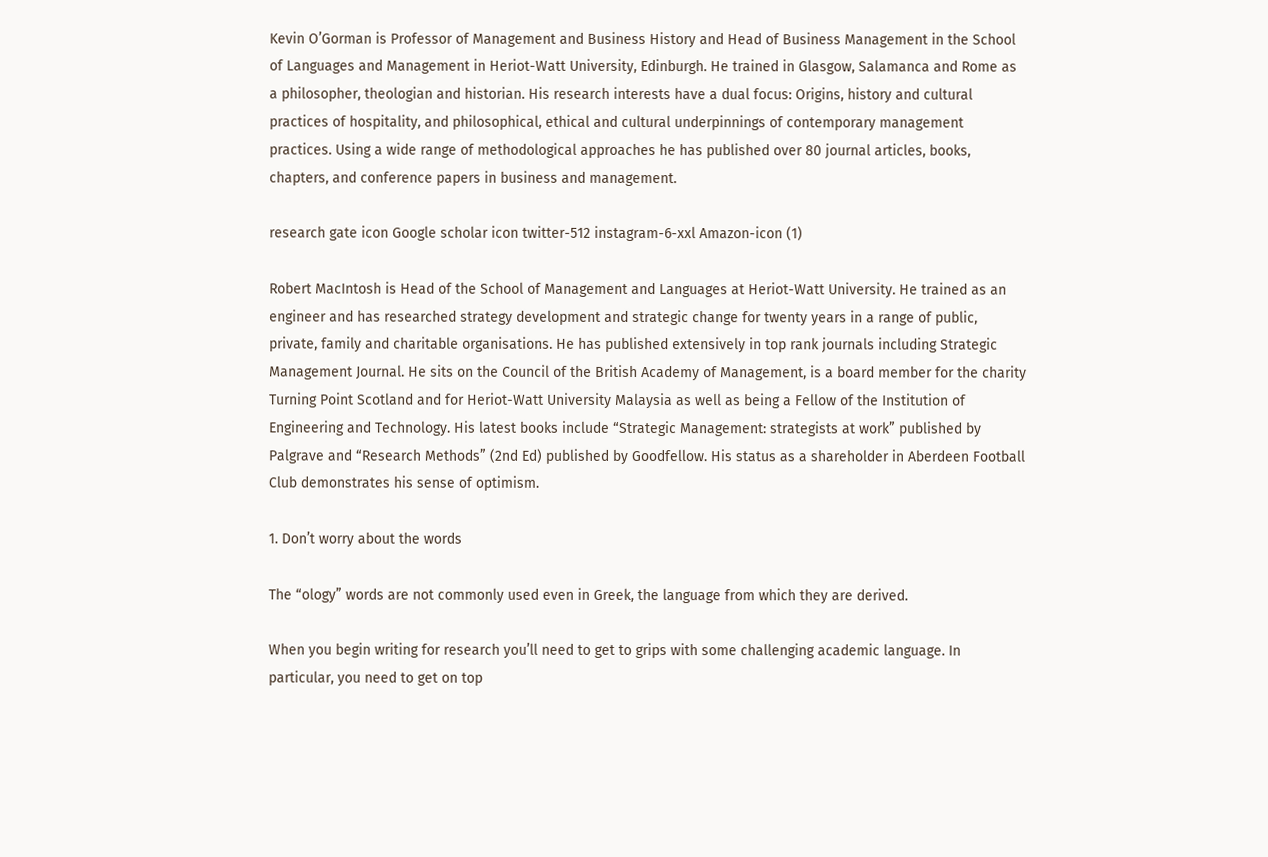Kevin O’Gorman is Professor of Management and Business History and Head of Business Management in the School of Languages and Management in Heriot-Watt University, Edinburgh. He trained in Glasgow, Salamanca and Rome as a philosopher, theologian and historian. His research interests have a dual focus: Origins, history and cultural practices of hospitality, and philosophical, ethical and cultural underpinnings of contemporary management practices. Using a wide range of methodological approaches he has published over 80 journal articles, books, chapters, and conference papers in business and management.

research gate icon Google scholar icon twitter-512 instagram-6-xxl Amazon-icon (1)

Robert MacIntosh is Head of the School of Management and Languages at Heriot-Watt University. He trained as an engineer and has researched strategy development and strategic change for twenty years in a range of public, private, family and charitable organisations. He has published extensively in top rank journals including Strategic Management Journal. He sits on the Council of the British Academy of Management, is a board member for the charity Turning Point Scotland and for Heriot-Watt University Malaysia as well as being a Fellow of the Institution of Engineering and Technology. His latest books include “Strategic Management: strategists at work” published by Palgrave and “Research Methods” (2nd Ed) published by Goodfellow. His status as a shareholder in Aberdeen Football Club demonstrates his sense of optimism.

1. Don’t worry about the words

The “ology” words are not commonly used even in Greek, the language from which they are derived.

When you begin writing for research you’ll need to get to grips with some challenging academic language. In particular, you need to get on top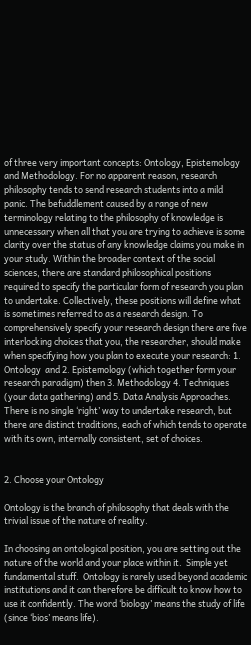of three very important concepts: Ontology, Epistemology and Methodology. For no apparent reason, research philosophy tends to send research students into a mild panic. The befuddlement caused by a range of new terminology relating to the philosophy of knowledge is unnecessary when all that you are trying to achieve is some clarity over the status of any knowledge claims you make in your study. Within the broader context of the social sciences, there are standard philosophical positions required to specify the particular form of research you plan to undertake. Collectively, these positions will define what is sometimes referred to as a research design. To comprehensively specify your research design there are five interlocking choices that you, the researcher, should make when specifying how you plan to execute your research: 1. Ontology  and 2. Epistemology (which together form your research paradigm) then 3. Methodology 4. Techniques (your data gathering) and 5. Data Analysis Approaches.  There is no single ‘right’ way to undertake research, but there are distinct traditions, each of which tends to operate with its own, internally consistent, set of choices.


2. Choose your Ontology

Ontology is the branch of philosophy that deals with the trivial issue of the nature of reality.

In choosing an ontological position, you are setting out the nature of the world and your place within it.  Simple yet fundamental stuff.  Ontology is rarely used beyond academic institutions and it can therefore be difficult to know how to use it confidently. The word ‘biology’ means the study of life (since ‘bios’ means life).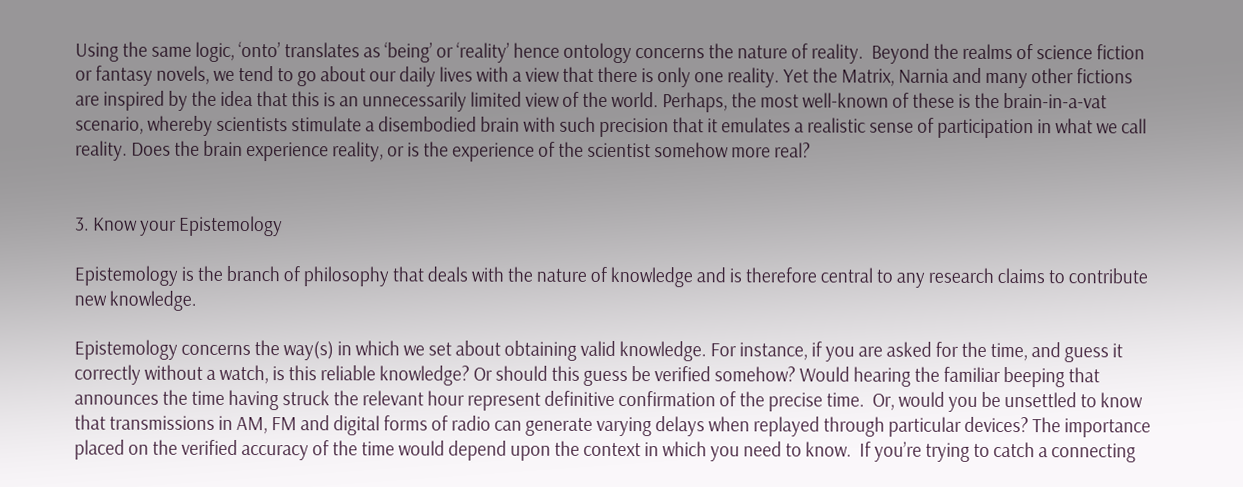Using the same logic, ‘onto’ translates as ‘being’ or ‘reality’ hence ontology concerns the nature of reality.  Beyond the realms of science fiction or fantasy novels, we tend to go about our daily lives with a view that there is only one reality. Yet the Matrix, Narnia and many other fictions are inspired by the idea that this is an unnecessarily limited view of the world. Perhaps, the most well-known of these is the brain-in-a-vat scenario, whereby scientists stimulate a disembodied brain with such precision that it emulates a realistic sense of participation in what we call reality. Does the brain experience reality, or is the experience of the scientist somehow more real?


3. Know your Epistemology

Epistemology is the branch of philosophy that deals with the nature of knowledge and is therefore central to any research claims to contribute new knowledge.

Epistemology concerns the way(s) in which we set about obtaining valid knowledge. For instance, if you are asked for the time, and guess it correctly without a watch, is this reliable knowledge? Or should this guess be verified somehow? Would hearing the familiar beeping that announces the time having struck the relevant hour represent definitive confirmation of the precise time.  Or, would you be unsettled to know that transmissions in AM, FM and digital forms of radio can generate varying delays when replayed through particular devices? The importance placed on the verified accuracy of the time would depend upon the context in which you need to know.  If you’re trying to catch a connecting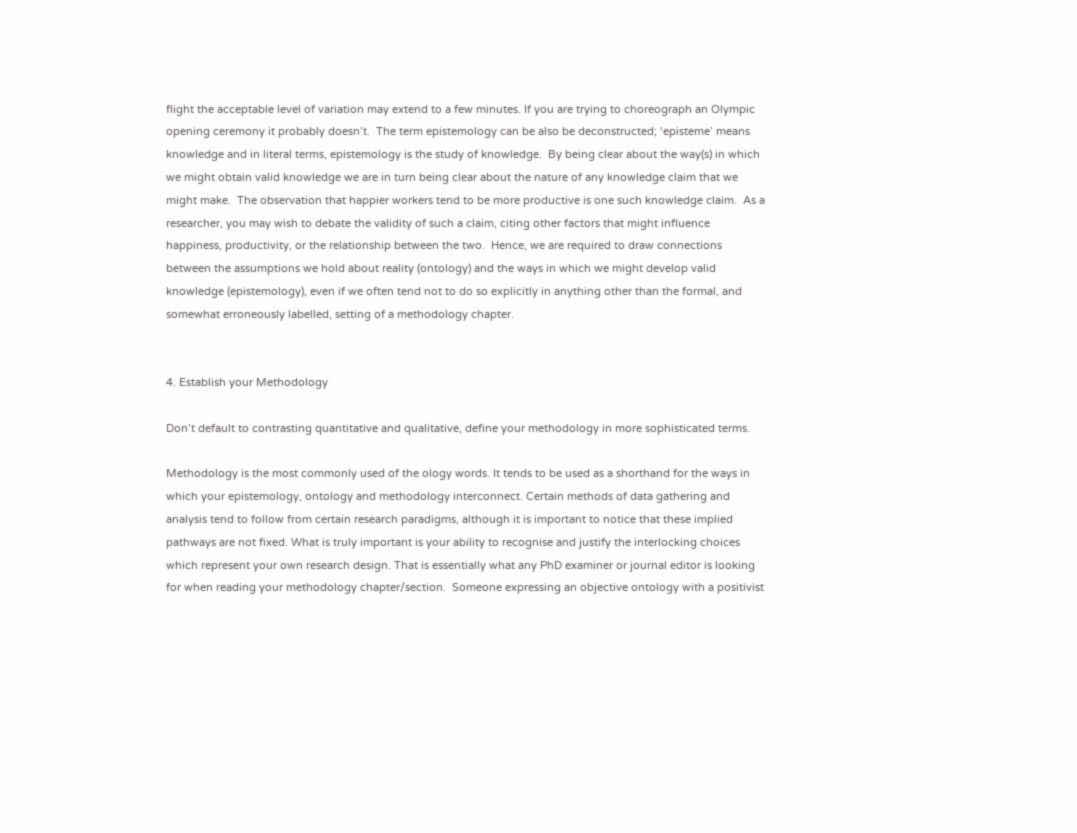flight the acceptable level of variation may extend to a few minutes. If you are trying to choreograph an Olympic opening ceremony it probably doesn’t.  The term epistemology can be also be deconstructed; ‘episteme’ means knowledge and in literal terms, epistemology is the study of knowledge.  By being clear about the way(s) in which we might obtain valid knowledge we are in turn being clear about the nature of any knowledge claim that we might make.  The observation that happier workers tend to be more productive is one such knowledge claim.  As a researcher, you may wish to debate the validity of such a claim, citing other factors that might influence happiness, productivity, or the relationship between the two.  Hence, we are required to draw connections between the assumptions we hold about reality (ontology) and the ways in which we might develop valid knowledge (epistemology), even if we often tend not to do so explicitly in anything other than the formal, and somewhat erroneously labelled, setting of a methodology chapter.


4. Establish your Methodology

Don’t default to contrasting quantitative and qualitative, define your methodology in more sophisticated terms.

Methodology is the most commonly used of the ology words. It tends to be used as a shorthand for the ways in which your epistemology, ontology and methodology interconnect. Certain methods of data gathering and analysis tend to follow from certain research paradigms, although it is important to notice that these implied pathways are not fixed. What is truly important is your ability to recognise and justify the interlocking choices which represent your own research design. That is essentially what any PhD examiner or journal editor is looking for when reading your methodology chapter/section.  Someone expressing an objective ontology with a positivist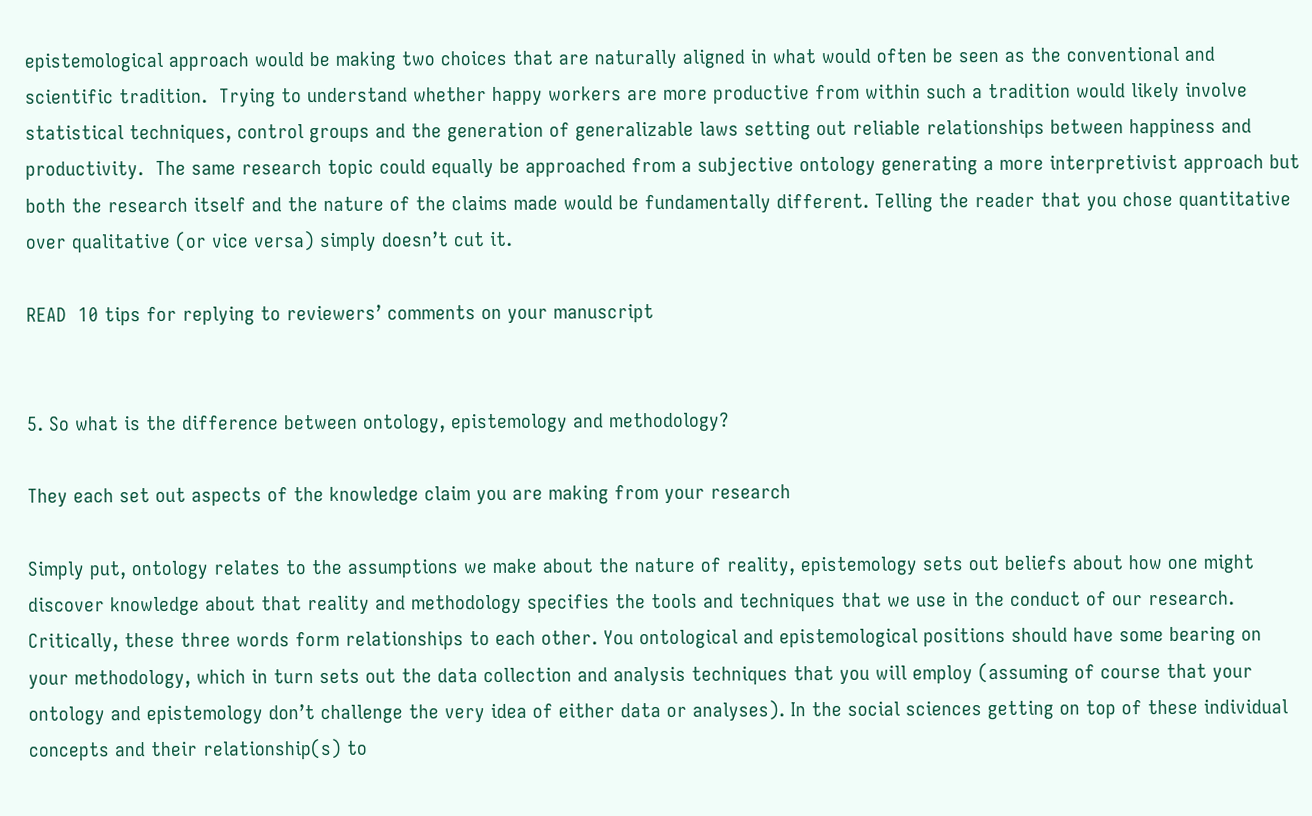epistemological approach would be making two choices that are naturally aligned in what would often be seen as the conventional and scientific tradition.  Trying to understand whether happy workers are more productive from within such a tradition would likely involve statistical techniques, control groups and the generation of generalizable laws setting out reliable relationships between happiness and productivity.  The same research topic could equally be approached from a subjective ontology generating a more interpretivist approach but both the research itself and the nature of the claims made would be fundamentally different. Telling the reader that you chose quantitative over qualitative (or vice versa) simply doesn’t cut it.

READ  10 tips for replying to reviewers’ comments on your manuscript


5. So what is the difference between ontology, epistemology and methodology?

They each set out aspects of the knowledge claim you are making from your research

Simply put, ontology relates to the assumptions we make about the nature of reality, epistemology sets out beliefs about how one might discover knowledge about that reality and methodology specifies the tools and techniques that we use in the conduct of our research.  Critically, these three words form relationships to each other. You ontological and epistemological positions should have some bearing on your methodology, which in turn sets out the data collection and analysis techniques that you will employ (assuming of course that your ontology and epistemology don’t challenge the very idea of either data or analyses). In the social sciences getting on top of these individual concepts and their relationship(s) to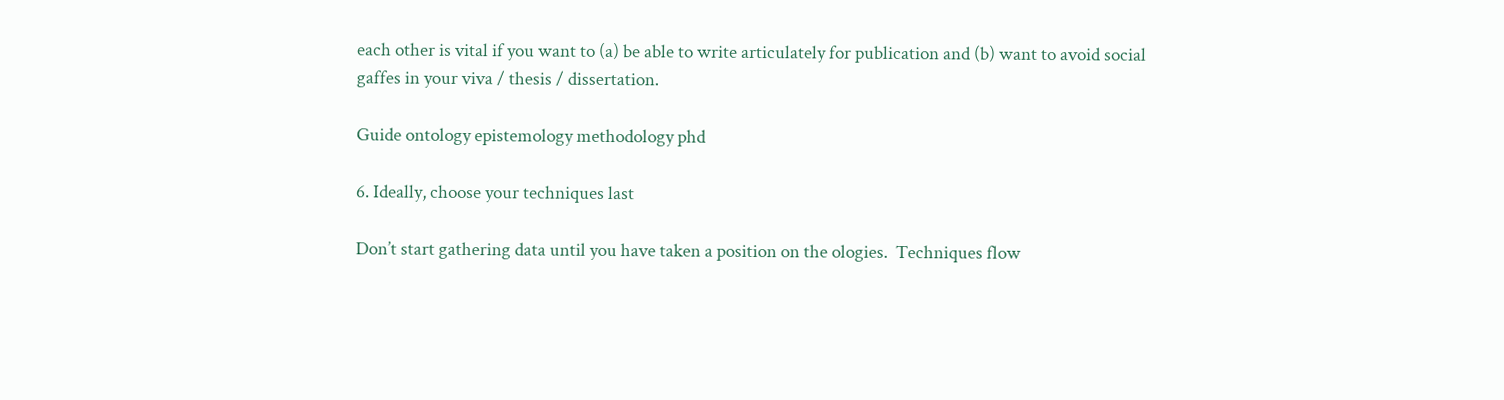each other is vital if you want to (a) be able to write articulately for publication and (b) want to avoid social gaffes in your viva / thesis / dissertation.

Guide ontology epistemology methodology phd

6. Ideally, choose your techniques last

Don’t start gathering data until you have taken a position on the ologies.  Techniques flow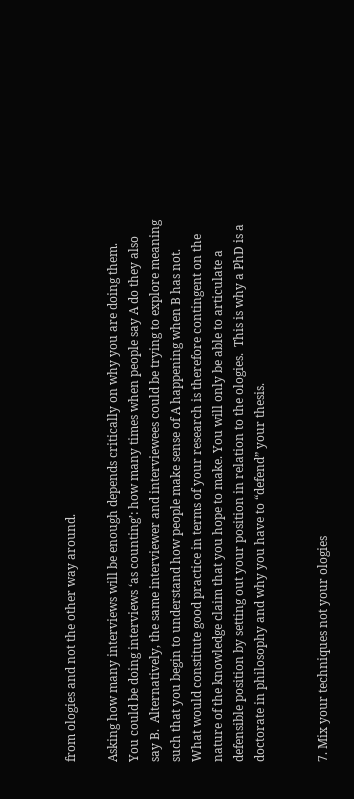from ologies and not the other way around.

Asking how many interviews will be enough depends critically on why you are doing them. You could be doing interviews ‘as counting’: how many times when people say A do they also say B.  Alternatively, the same interviewer and interviewees could be trying to explore meaning such that you begin to understand how people make sense of A happening when B has not.  What would constitute good practice in terms of your research is therefore contingent on the nature of the knowledge claim that you hope to make. You will only be able to articulate a defensible position by setting out your position in relation to the ologies.  This is why a PhD is a doctorate in philosophy and why you have to “defend” your thesis.


7. Mix your techniques not your ologies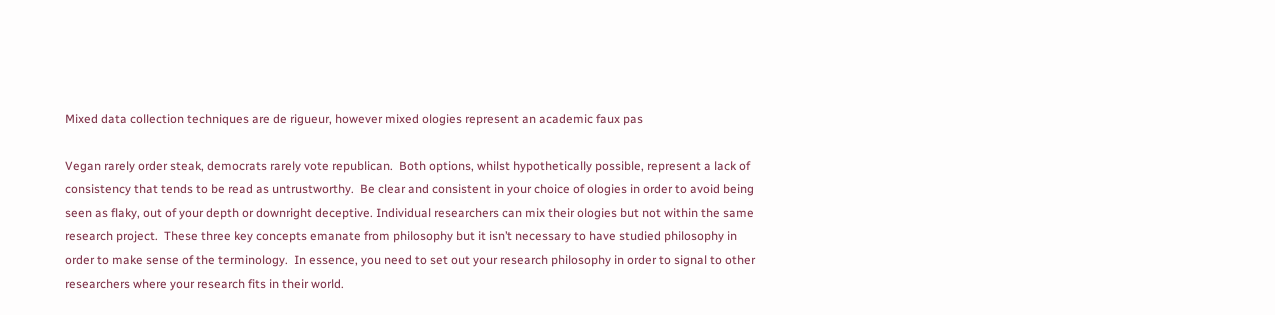Mixed data collection techniques are de rigueur, however mixed ologies represent an academic faux pas

Vegan rarely order steak, democrats rarely vote republican.  Both options, whilst hypothetically possible, represent a lack of consistency that tends to be read as untrustworthy.  Be clear and consistent in your choice of ologies in order to avoid being seen as flaky, out of your depth or downright deceptive. Individual researchers can mix their ologies but not within the same research project.  These three key concepts emanate from philosophy but it isn’t necessary to have studied philosophy in order to make sense of the terminology.  In essence, you need to set out your research philosophy in order to signal to other researchers where your research fits in their world.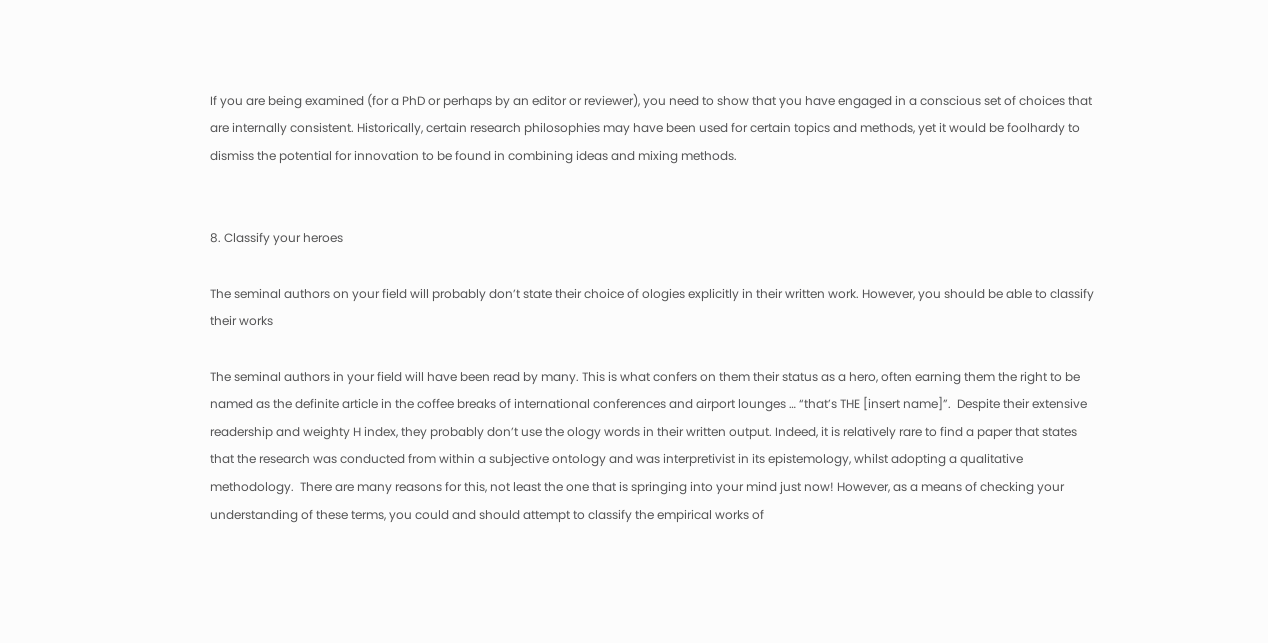If you are being examined (for a PhD or perhaps by an editor or reviewer), you need to show that you have engaged in a conscious set of choices that are internally consistent. Historically, certain research philosophies may have been used for certain topics and methods, yet it would be foolhardy to dismiss the potential for innovation to be found in combining ideas and mixing methods.


8. Classify your heroes

The seminal authors on your field will probably don’t state their choice of ologies explicitly in their written work. However, you should be able to classify their works

The seminal authors in your field will have been read by many. This is what confers on them their status as a hero, often earning them the right to be named as the definite article in the coffee breaks of international conferences and airport lounges … “that’s THE [insert name]”.  Despite their extensive readership and weighty H index, they probably don’t use the ology words in their written output. Indeed, it is relatively rare to find a paper that states that the research was conducted from within a subjective ontology and was interpretivist in its epistemology, whilst adopting a qualitative methodology.  There are many reasons for this, not least the one that is springing into your mind just now! However, as a means of checking your understanding of these terms, you could and should attempt to classify the empirical works of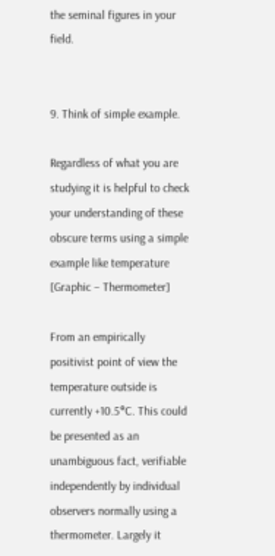the seminal figures in your field.


9. Think of simple example.

Regardless of what you are studying it is helpful to check your understanding of these obscure terms using a simple example like temperature [Graphic – Thermometer]

From an empirically positivist point of view the temperature outside is currently +10.5°C. This could be presented as an unambiguous fact, verifiable independently by individual observers normally using a thermometer. Largely it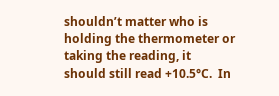shouldn’t matter who is holding the thermometer or taking the reading, it should still read +10.5°C.  In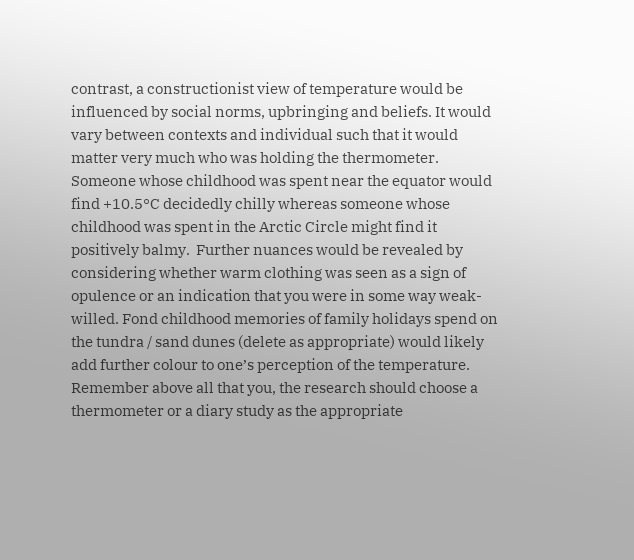contrast, a constructionist view of temperature would be influenced by social norms, upbringing and beliefs. It would vary between contexts and individual such that it would matter very much who was holding the thermometer. Someone whose childhood was spent near the equator would find +10.5°C decidedly chilly whereas someone whose childhood was spent in the Arctic Circle might find it positively balmy.  Further nuances would be revealed by considering whether warm clothing was seen as a sign of opulence or an indication that you were in some way weak-willed. Fond childhood memories of family holidays spend on the tundra / sand dunes (delete as appropriate) would likely add further colour to one’s perception of the temperature. Remember above all that you, the research should choose a thermometer or a diary study as the appropriate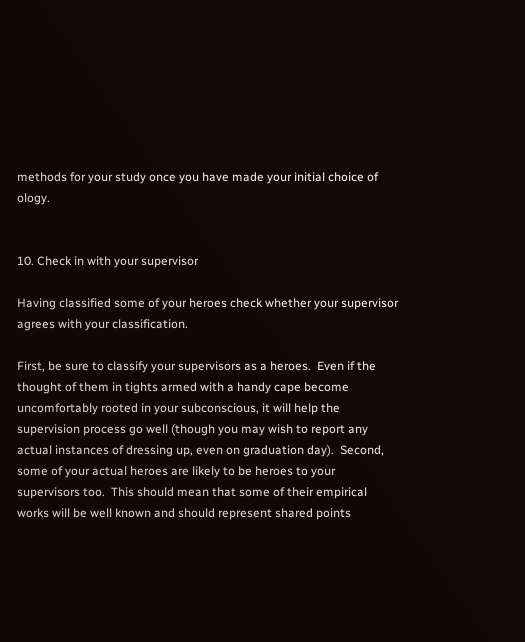methods for your study once you have made your initial choice of ology.


10. Check in with your supervisor

Having classified some of your heroes check whether your supervisor agrees with your classification.

First, be sure to classify your supervisors as a heroes.  Even if the thought of them in tights armed with a handy cape become uncomfortably rooted in your subconscious, it will help the supervision process go well (though you may wish to report any actual instances of dressing up, even on graduation day).  Second, some of your actual heroes are likely to be heroes to your supervisors too.  This should mean that some of their empirical works will be well known and should represent shared points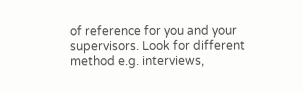of reference for you and your supervisors. Look for different method e.g. interviews,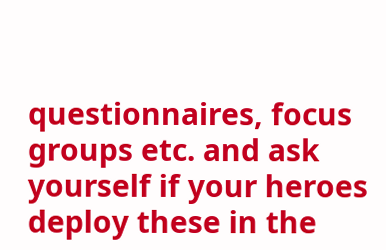questionnaires, focus groups etc. and ask yourself if your heroes deploy these in the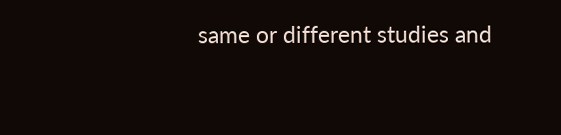same or different studies and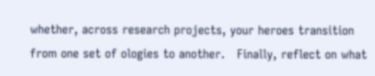whether, across research projects, your heroes transition from one set of ologies to another.   Finally, reflect on what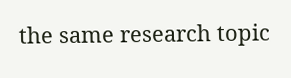the same research topic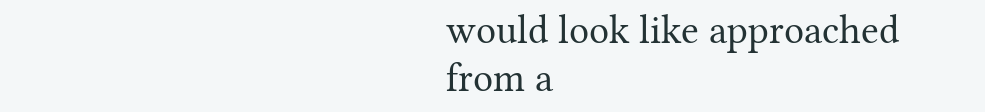would look like approached from a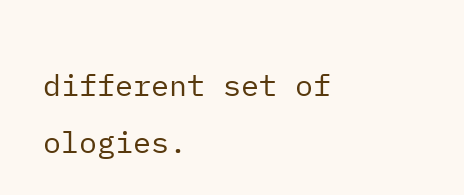different set of ologies.